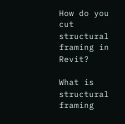How do you cut structural framing in Revit?

What is structural framing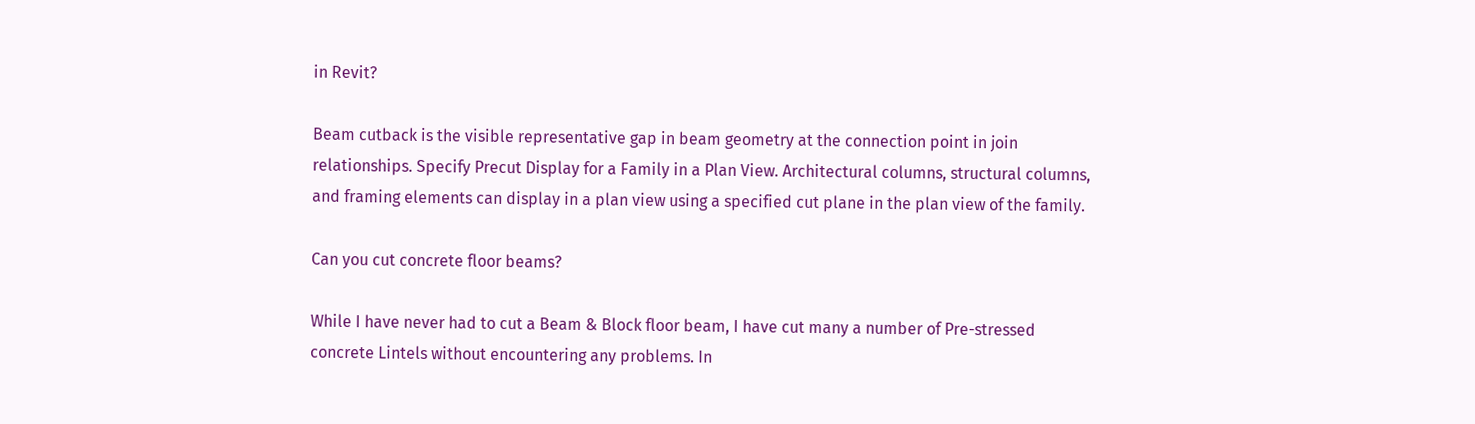in Revit?

Beam cutback is the visible representative gap in beam geometry at the connection point in join relationships. Specify Precut Display for a Family in a Plan View. Architectural columns, structural columns, and framing elements can display in a plan view using a specified cut plane in the plan view of the family.

Can you cut concrete floor beams?

While I have never had to cut a Beam & Block floor beam, I have cut many a number of Pre-stressed concrete Lintels without encountering any problems. In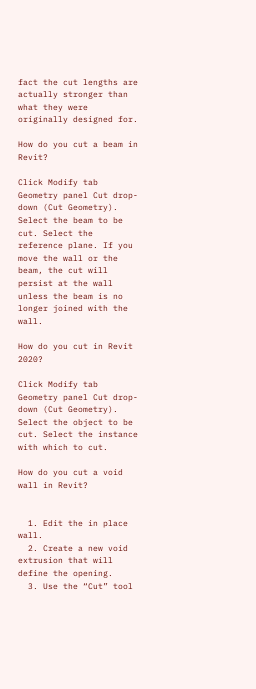fact the cut lengths are actually stronger than what they were originally designed for.

How do you cut a beam in Revit?

Click Modify tab Geometry panel Cut drop-down (Cut Geometry). Select the beam to be cut. Select the reference plane. If you move the wall or the beam, the cut will persist at the wall unless the beam is no longer joined with the wall.

How do you cut in Revit 2020?

Click Modify tab Geometry panel Cut drop-down (Cut Geometry). Select the object to be cut. Select the instance with which to cut.

How do you cut a void wall in Revit?


  1. Edit the in place wall.
  2. Create a new void extrusion that will define the opening.
  3. Use the “Cut” tool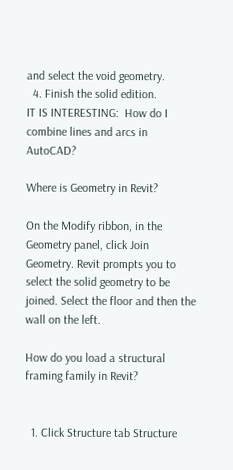and select the void geometry.
  4. Finish the solid edition.
IT IS INTERESTING:  How do I combine lines and arcs in AutoCAD?

Where is Geometry in Revit?

On the Modify ribbon, in the Geometry panel, click Join Geometry. Revit prompts you to select the solid geometry to be joined. Select the floor and then the wall on the left.

How do you load a structural framing family in Revit?


  1. Click Structure tab Structure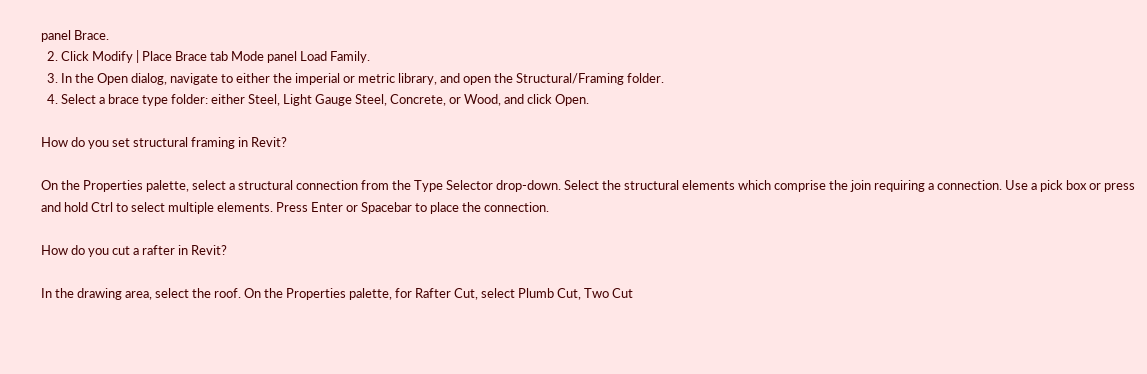panel Brace.
  2. Click Modify | Place Brace tab Mode panel Load Family.
  3. In the Open dialog, navigate to either the imperial or metric library, and open the Structural/Framing folder.
  4. Select a brace type folder: either Steel, Light Gauge Steel, Concrete, or Wood, and click Open.

How do you set structural framing in Revit?

On the Properties palette, select a structural connection from the Type Selector drop-down. Select the structural elements which comprise the join requiring a connection. Use a pick box or press and hold Ctrl to select multiple elements. Press Enter or Spacebar to place the connection.

How do you cut a rafter in Revit?

In the drawing area, select the roof. On the Properties palette, for Rafter Cut, select Plumb Cut, Two Cut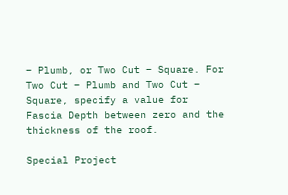– Plumb, or Two Cut – Square. For Two Cut – Plumb and Two Cut – Square, specify a value for Fascia Depth between zero and the thickness of the roof.

Special Project